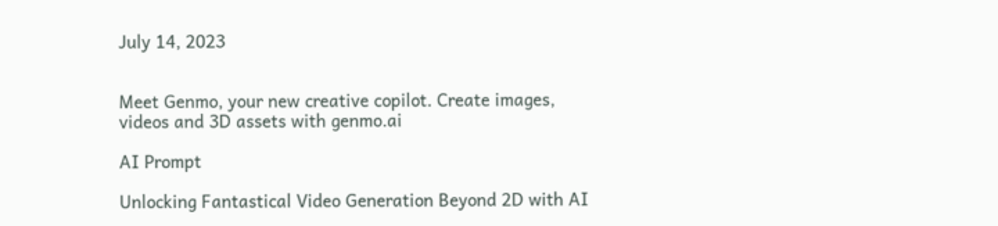July 14, 2023


Meet Genmo, your new creative copilot. Create images, videos and 3D assets with genmo.ai

AI Prompt

Unlocking Fantastical Video Generation Beyond 2D with AI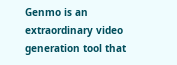Genmo is an extraordinary video generation tool that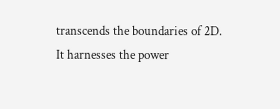transcends the boundaries of 2D. It harnesses the power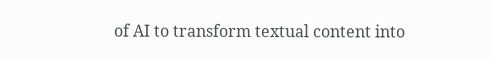of AI to transform textual content into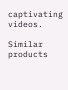captivating videos.

Similar products